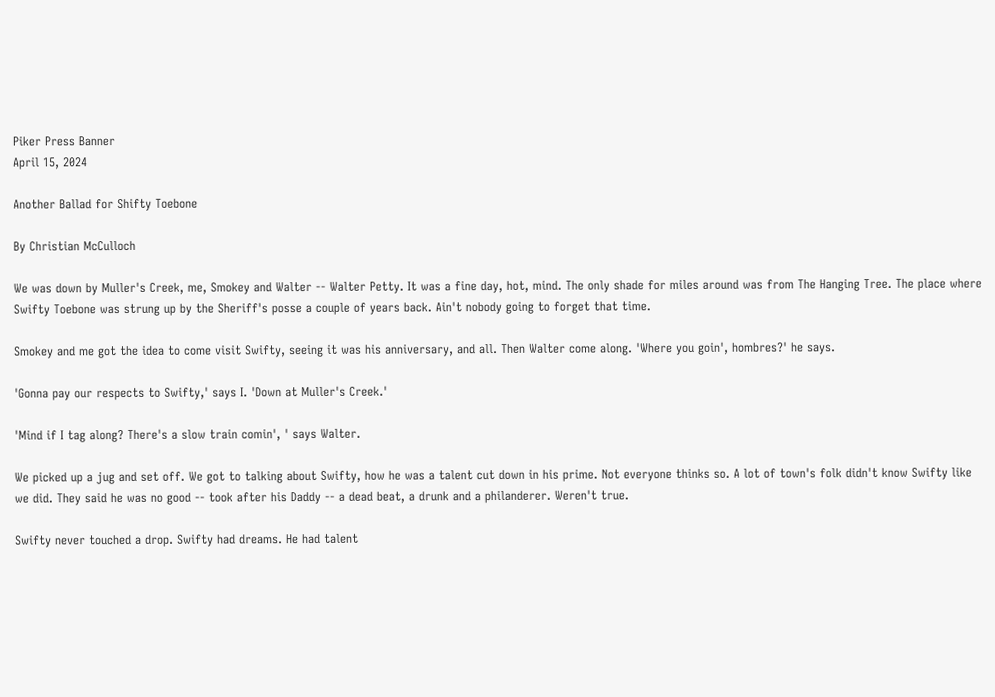Piker Press Banner
April 15, 2024

Another Ballad for Shifty Toebone

By Christian McCulloch

We was down by Muller's Creek, me, Smokey and Walter -- Walter Petty. It was a fine day, hot, mind. The only shade for miles around was from The Hanging Tree. The place where Swifty Toebone was strung up by the Sheriff's posse a couple of years back. Ain't nobody going to forget that time.

Smokey and me got the idea to come visit Swifty, seeing it was his anniversary, and all. Then Walter come along. 'Where you goin', hombres?' he says.

'Gonna pay our respects to Swifty,' says I. 'Down at Muller's Creek.'

'Mind if I tag along? There's a slow train comin', ' says Walter.

We picked up a jug and set off. We got to talking about Swifty, how he was a talent cut down in his prime. Not everyone thinks so. A lot of town's folk didn't know Swifty like we did. They said he was no good -- took after his Daddy -- a dead beat, a drunk and a philanderer. Weren't true.

Swifty never touched a drop. Swifty had dreams. He had talent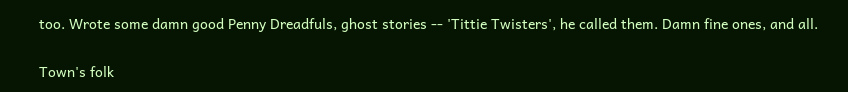too. Wrote some damn good Penny Dreadfuls, ghost stories -- 'Tittie Twisters', he called them. Damn fine ones, and all.

Town's folk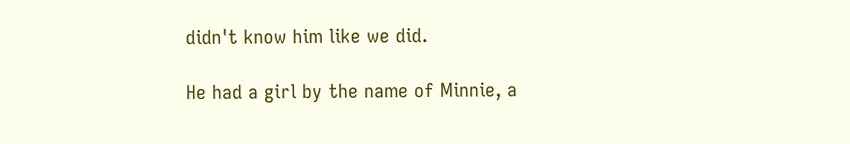didn't know him like we did.

He had a girl by the name of Minnie, a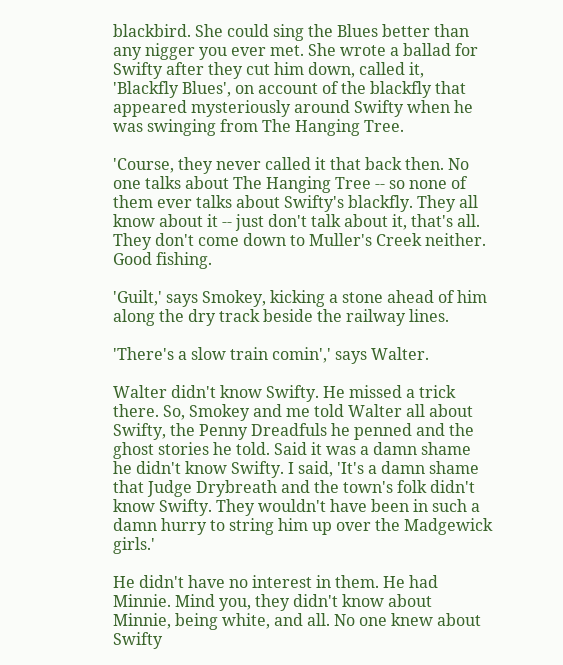blackbird. She could sing the Blues better than any nigger you ever met. She wrote a ballad for Swifty after they cut him down, called it, 'Blackfly Blues', on account of the blackfly that appeared mysteriously around Swifty when he was swinging from The Hanging Tree.

'Course, they never called it that back then. No one talks about The Hanging Tree -- so none of them ever talks about Swifty's blackfly. They all know about it -- just don't talk about it, that's all. They don't come down to Muller's Creek neither. Good fishing.

'Guilt,' says Smokey, kicking a stone ahead of him along the dry track beside the railway lines.

'There's a slow train comin',' says Walter.

Walter didn't know Swifty. He missed a trick there. So, Smokey and me told Walter all about Swifty, the Penny Dreadfuls he penned and the ghost stories he told. Said it was a damn shame he didn't know Swifty. I said, 'It's a damn shame that Judge Drybreath and the town's folk didn't know Swifty. They wouldn't have been in such a damn hurry to string him up over the Madgewick girls.'

He didn't have no interest in them. He had Minnie. Mind you, they didn't know about Minnie, being white, and all. No one knew about Swifty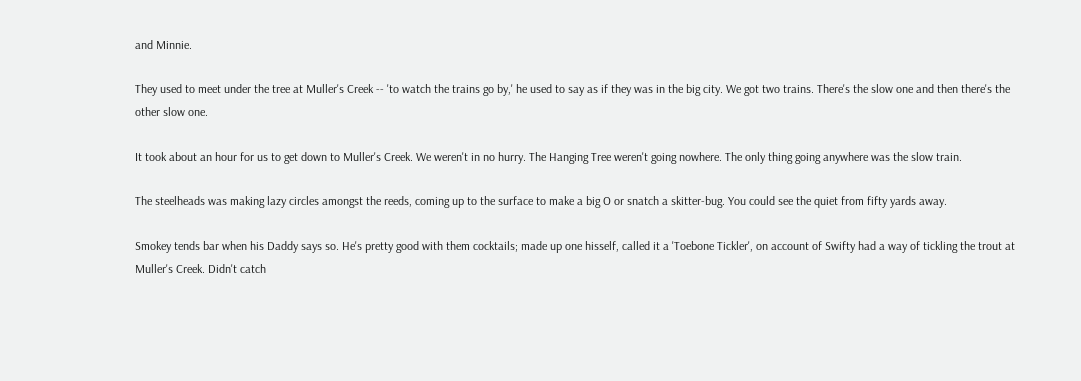and Minnie.

They used to meet under the tree at Muller's Creek -- 'to watch the trains go by,' he used to say as if they was in the big city. We got two trains. There's the slow one and then there's the other slow one.

It took about an hour for us to get down to Muller's Creek. We weren't in no hurry. The Hanging Tree weren't going nowhere. The only thing going anywhere was the slow train.

The steelheads was making lazy circles amongst the reeds, coming up to the surface to make a big O or snatch a skitter-bug. You could see the quiet from fifty yards away.

Smokey tends bar when his Daddy says so. He's pretty good with them cocktails; made up one hisself, called it a 'Toebone Tickler', on account of Swifty had a way of tickling the trout at Muller's Creek. Didn't catch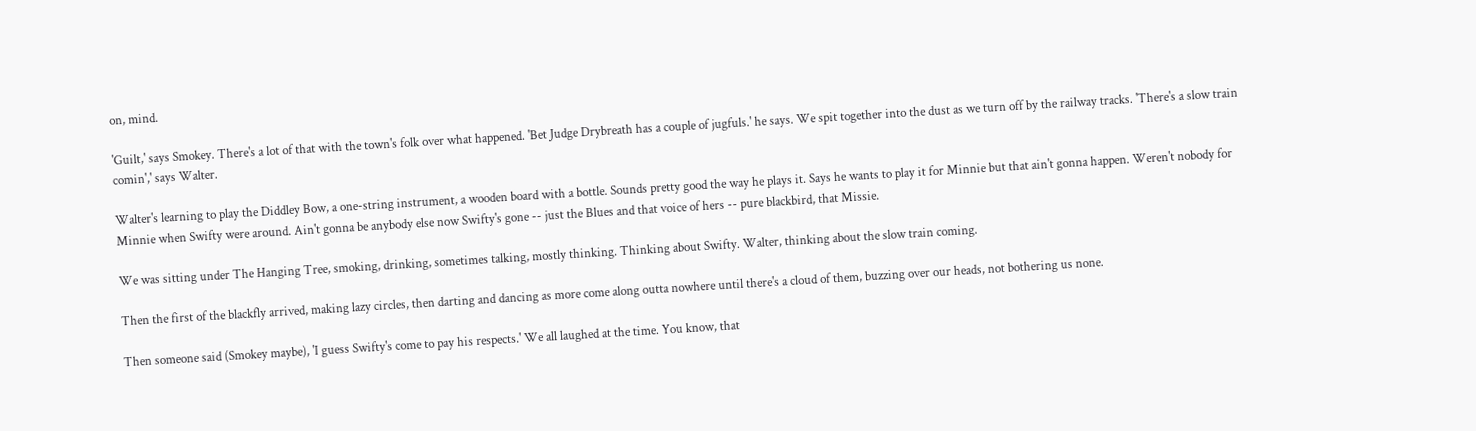on, mind.

'Guilt,' says Smokey. There's a lot of that with the town's folk over what happened. 'Bet Judge Drybreath has a couple of jugfuls.' he says. We spit together into the dust as we turn off by the railway tracks. 'There's a slow train comin',' says Walter.

Walter's learning to play the Diddley Bow, a one-string instrument, a wooden board with a bottle. Sounds pretty good the way he plays it. Says he wants to play it for Minnie but that ain't gonna happen. Weren't nobody for Minnie when Swifty were around. Ain't gonna be anybody else now Swifty's gone -- just the Blues and that voice of hers -- pure blackbird, that Missie.

We was sitting under The Hanging Tree, smoking, drinking, sometimes talking, mostly thinking. Thinking about Swifty. Walter, thinking about the slow train coming.

Then the first of the blackfly arrived, making lazy circles, then darting and dancing as more come along outta nowhere until there's a cloud of them, buzzing over our heads, not bothering us none.

Then someone said (Smokey maybe), 'I guess Swifty's come to pay his respects.' We all laughed at the time. You know, that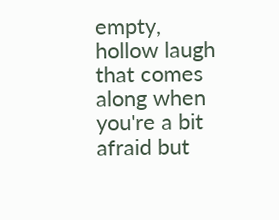empty, hollow laugh that comes along when you're a bit afraid but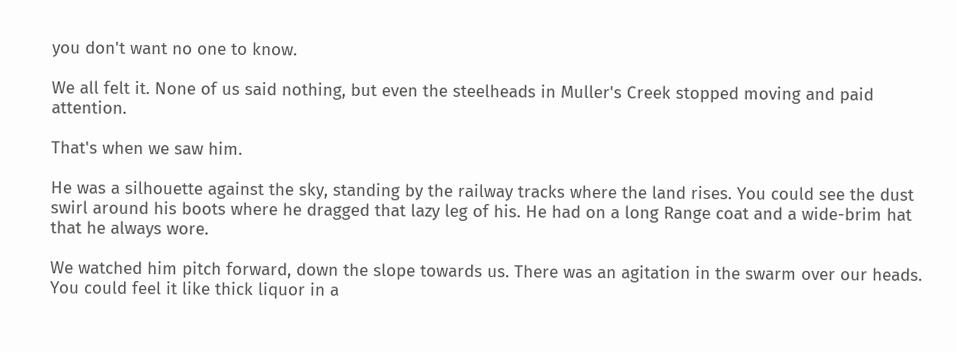you don't want no one to know.

We all felt it. None of us said nothing, but even the steelheads in Muller's Creek stopped moving and paid attention.

That's when we saw him.

He was a silhouette against the sky, standing by the railway tracks where the land rises. You could see the dust swirl around his boots where he dragged that lazy leg of his. He had on a long Range coat and a wide-brim hat that he always wore.

We watched him pitch forward, down the slope towards us. There was an agitation in the swarm over our heads. You could feel it like thick liquor in a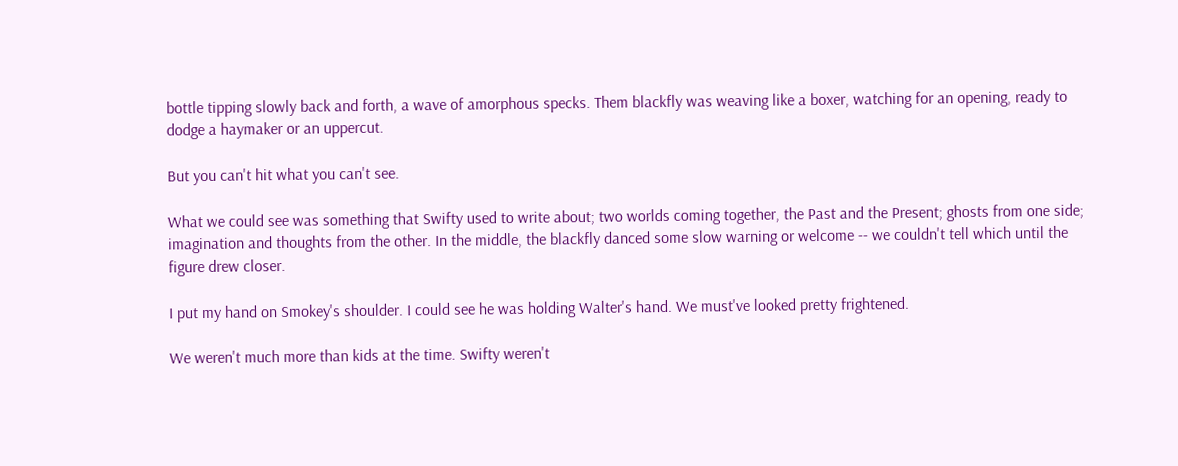bottle tipping slowly back and forth, a wave of amorphous specks. Them blackfly was weaving like a boxer, watching for an opening, ready to dodge a haymaker or an uppercut.

But you can't hit what you can't see.

What we could see was something that Swifty used to write about; two worlds coming together, the Past and the Present; ghosts from one side; imagination and thoughts from the other. In the middle, the blackfly danced some slow warning or welcome -- we couldn't tell which until the figure drew closer.

I put my hand on Smokey's shoulder. I could see he was holding Walter's hand. We must've looked pretty frightened.

We weren't much more than kids at the time. Swifty weren't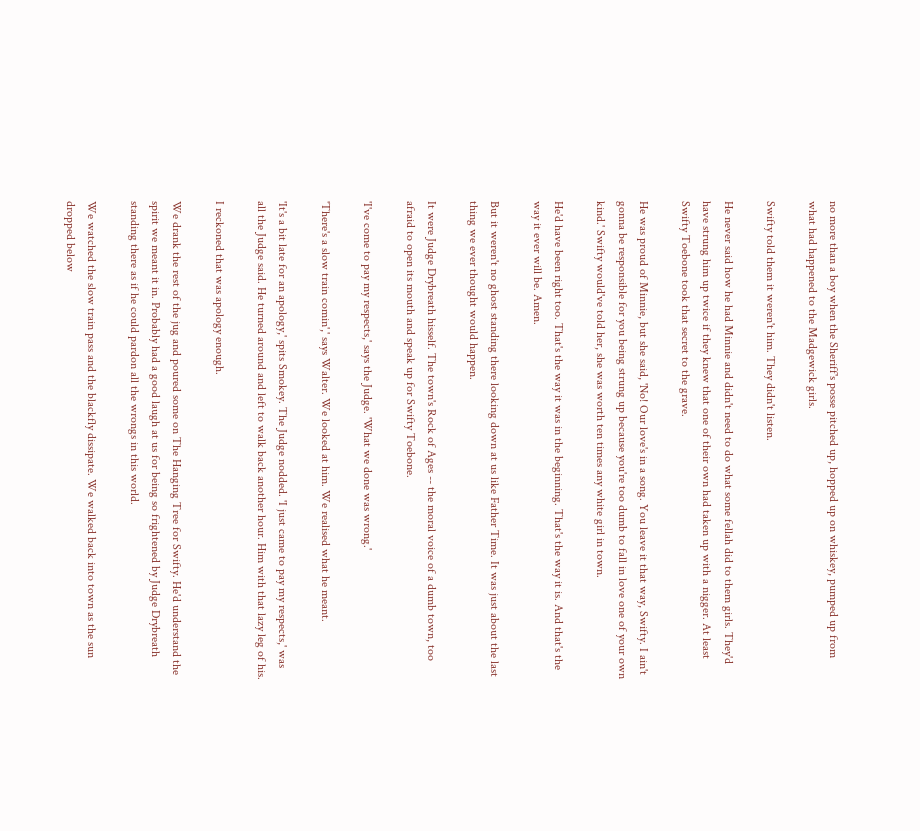no more than a boy when the Sheriff's posse pitched up, hopped up on whiskey, pumped up from what had happened to the Madgewick girls.

Swifty told them it weren't him. They didn't listen.

He never said how he had Minnie and didn't need to do what some fellah did to them girls. They'd have strung him up twice if they knew that one of their own had taken up with a nigger. At least Swifty Toebone took that secret to the grave.

He was proud of Minnie, but she said, 'No! Our love's in a song. You leave it that way, Swifty. I ain't gonna be responsible for you being strung up because you're too dumb to fall in love one of your own kind.' Swifty would've told her, she was worth ten times any white girl in town.

He'd have been right too. That's the way it was in the beginning. That's the way it is. And that's the way it ever will be. Amen.

But it weren't no ghost standing there looking down at us like Father Time. It was just about the last thing we ever thought would happen.

It were Judge Drybreath hisself. The town's Rock of Ages -- the moral voice of a dumb town, too afraid to open its mouth and speak up for Swifty Toebone.

'I've come to pay my respects,' says the Judge. 'What we done was wrong.'

'There's a slow train comin',' says Walter. We looked at him. We realised what he meant.

'It's a bit late for an apology,' spits Smokey. The Judge nodded. 'I just came to pay my respects,' was all the Judge said. He turned around and left to walk back another hour. Him with that lazy leg of his.

I reckoned that was apology enough.

We drank the rest of the jug and poured some on The Hanging Tree for Swifty. He'd understand the spirit we meant it in. Probably had a good laugh at us for being so frightened by Judge Drybreath standing there as if he could pardon all the wrongs in this world.

We watched the slow train pass and the blackfly dissipate. We walked back into town as the sun dropped below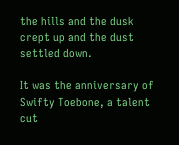the hills and the dusk crept up and the dust settled down.

It was the anniversary of Swifty Toebone, a talent cut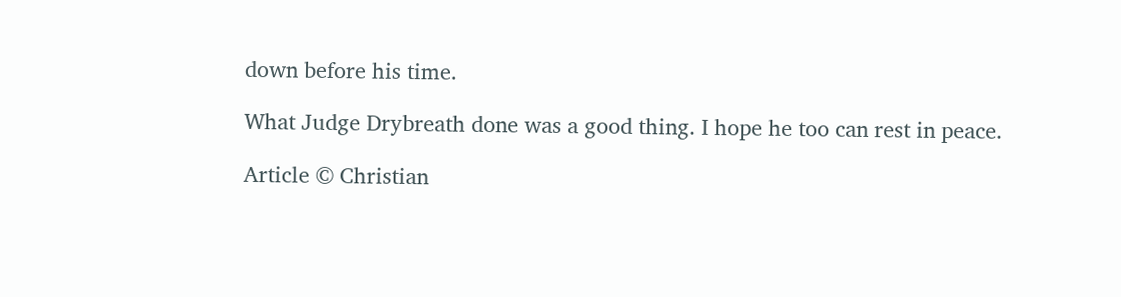down before his time.

What Judge Drybreath done was a good thing. I hope he too can rest in peace.

Article © Christian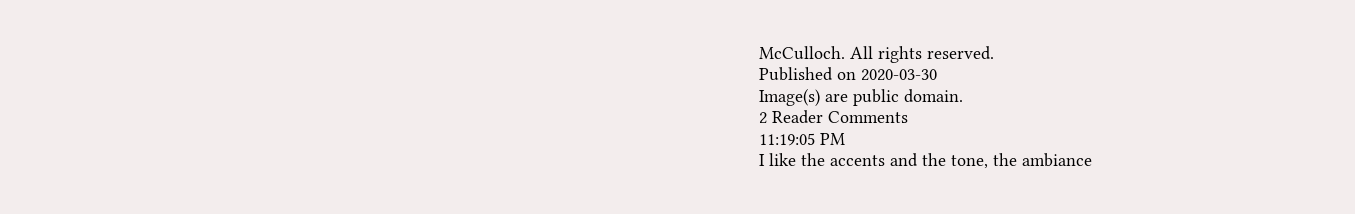McCulloch. All rights reserved.
Published on 2020-03-30
Image(s) are public domain.
2 Reader Comments
11:19:05 PM
I like the accents and the tone, the ambiance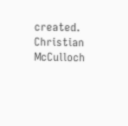created.
Christian McCulloch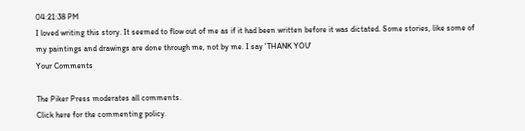04:21:38 PM
I loved writing this story. It seemed to flow out of me as if it had been written before it was dictated. Some stories, like some of my paintings and drawings are done through me, not by me. I say 'THANK YOU'
Your Comments

The Piker Press moderates all comments.
Click here for the commenting policy.